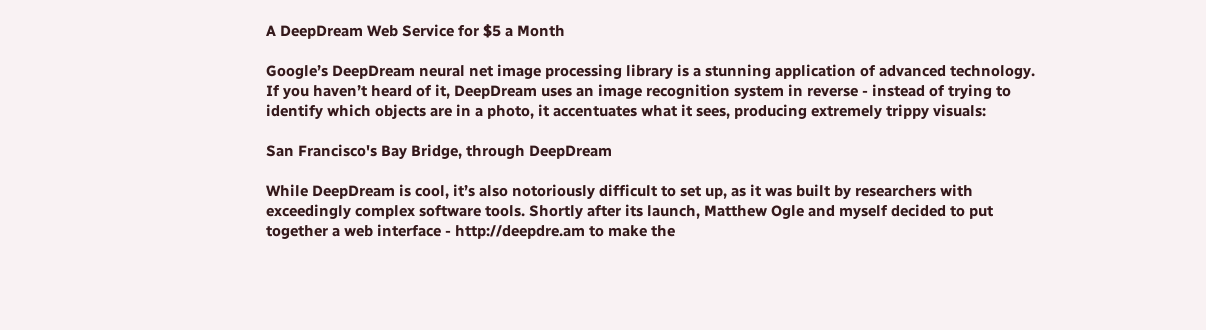A DeepDream Web Service for $5 a Month

Google’s DeepDream neural net image processing library is a stunning application of advanced technology. If you haven’t heard of it, DeepDream uses an image recognition system in reverse - instead of trying to identify which objects are in a photo, it accentuates what it sees, producing extremely trippy visuals:

San Francisco's Bay Bridge, through DeepDream

While DeepDream is cool, it’s also notoriously difficult to set up, as it was built by researchers with exceedingly complex software tools. Shortly after its launch, Matthew Ogle and myself decided to put together a web interface - http://deepdre.am to make the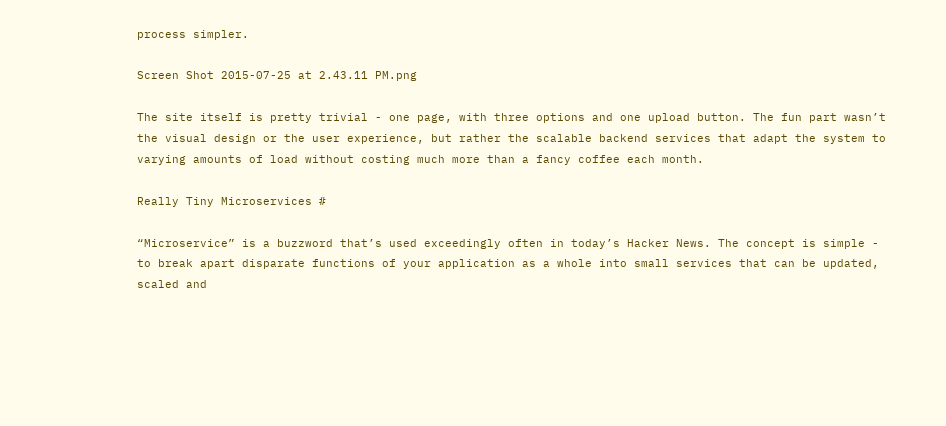process simpler.

Screen Shot 2015-07-25 at 2.43.11 PM.png

The site itself is pretty trivial - one page, with three options and one upload button. The fun part wasn’t the visual design or the user experience, but rather the scalable backend services that adapt the system to varying amounts of load without costing much more than a fancy coffee each month.

Really Tiny Microservices #

“Microservice” is a buzzword that’s used exceedingly often in today’s Hacker News. The concept is simple - to break apart disparate functions of your application as a whole into small services that can be updated, scaled and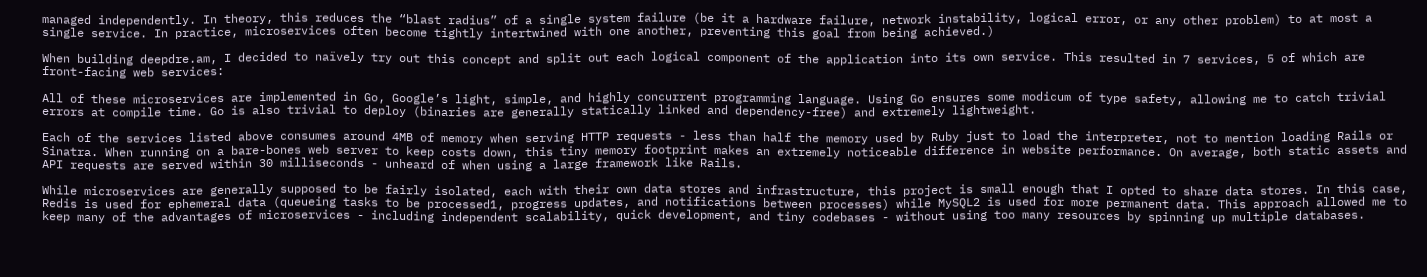managed independently. In theory, this reduces the “blast radius” of a single system failure (be it a hardware failure, network instability, logical error, or any other problem) to at most a single service. In practice, microservices often become tightly intertwined with one another, preventing this goal from being achieved.)

When building deepdre.am, I decided to naïvely try out this concept and split out each logical component of the application into its own service. This resulted in 7 services, 5 of which are front-facing web services:

All of these microservices are implemented in Go, Google’s light, simple, and highly concurrent programming language. Using Go ensures some modicum of type safety, allowing me to catch trivial errors at compile time. Go is also trivial to deploy (binaries are generally statically linked and dependency-free) and extremely lightweight.

Each of the services listed above consumes around 4MB of memory when serving HTTP requests - less than half the memory used by Ruby just to load the interpreter, not to mention loading Rails or Sinatra. When running on a bare-bones web server to keep costs down, this tiny memory footprint makes an extremely noticeable difference in website performance. On average, both static assets and API requests are served within 30 milliseconds - unheard of when using a large framework like Rails.

While microservices are generally supposed to be fairly isolated, each with their own data stores and infrastructure, this project is small enough that I opted to share data stores. In this case, Redis is used for ephemeral data (queueing tasks to be processed1, progress updates, and notifications between processes) while MySQL2 is used for more permanent data. This approach allowed me to keep many of the advantages of microservices - including independent scalability, quick development, and tiny codebases - without using too many resources by spinning up multiple databases.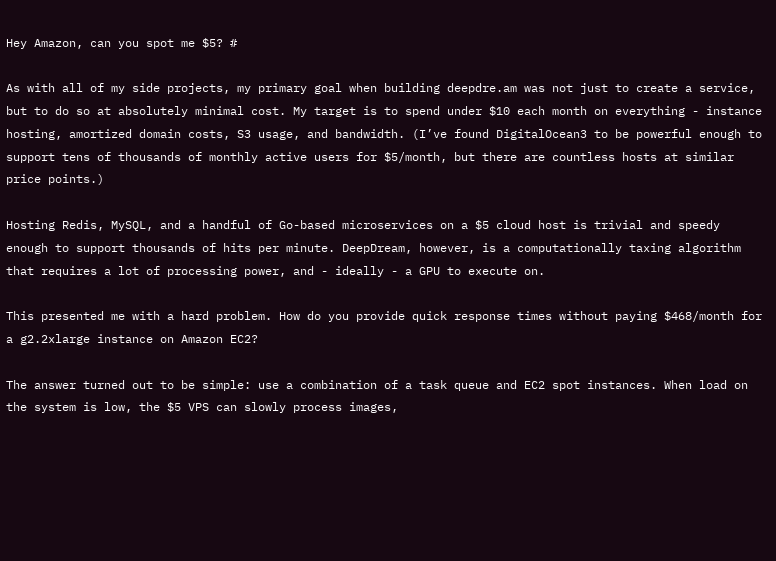Hey Amazon, can you spot me $5? #

As with all of my side projects, my primary goal when building deepdre.am was not just to create a service, but to do so at absolutely minimal cost. My target is to spend under $10 each month on everything - instance hosting, amortized domain costs, S3 usage, and bandwidth. (I’ve found DigitalOcean3 to be powerful enough to support tens of thousands of monthly active users for $5/month, but there are countless hosts at similar price points.)

Hosting Redis, MySQL, and a handful of Go-based microservices on a $5 cloud host is trivial and speedy enough to support thousands of hits per minute. DeepDream, however, is a computationally taxing algorithm that requires a lot of processing power, and - ideally - a GPU to execute on.

This presented me with a hard problem. How do you provide quick response times without paying $468/month for a g2.2xlarge instance on Amazon EC2?

The answer turned out to be simple: use a combination of a task queue and EC2 spot instances. When load on the system is low, the $5 VPS can slowly process images,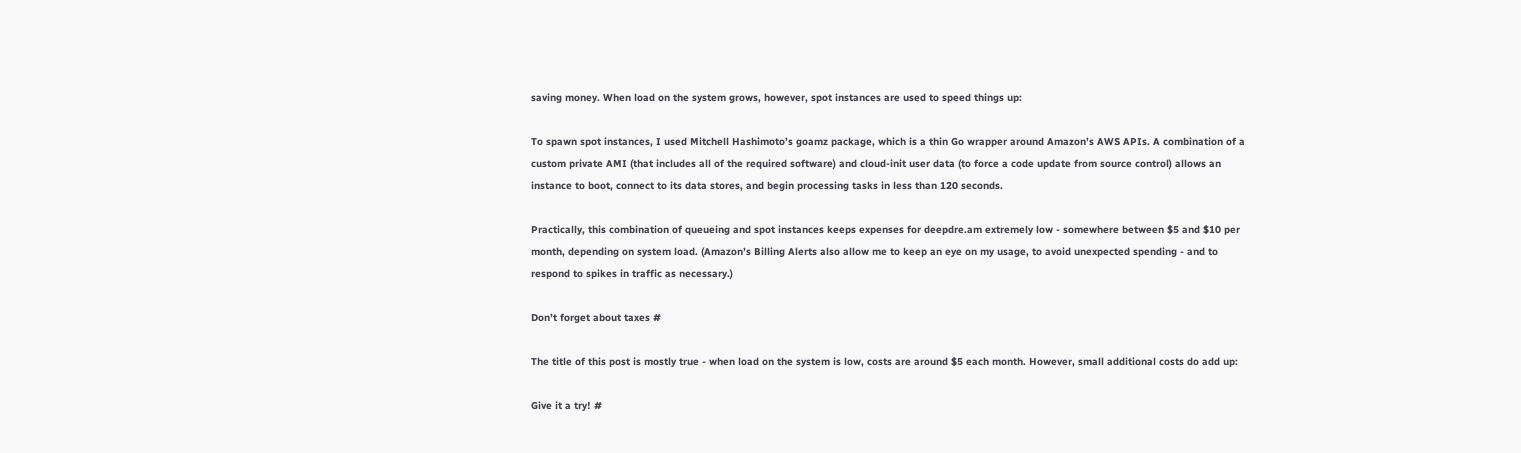saving money. When load on the system grows, however, spot instances are used to speed things up:

To spawn spot instances, I used Mitchell Hashimoto’s goamz package, which is a thin Go wrapper around Amazon’s AWS APIs. A combination of a custom private AMI (that includes all of the required software) and cloud-init user data (to force a code update from source control) allows an instance to boot, connect to its data stores, and begin processing tasks in less than 120 seconds.

Practically, this combination of queueing and spot instances keeps expenses for deepdre.am extremely low - somewhere between $5 and $10 per month, depending on system load. (Amazon’s Billing Alerts also allow me to keep an eye on my usage, to avoid unexpected spending - and to respond to spikes in traffic as necessary.)

Don’t forget about taxes #

The title of this post is mostly true - when load on the system is low, costs are around $5 each month. However, small additional costs do add up:

Give it a try! #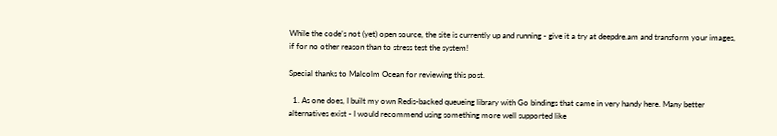While the code’s not (yet) open source, the site is currently up and running - give it a try at deepdre.am and transform your images, if for no other reason than to stress test the system!

Special thanks to Malcolm Ocean for reviewing this post.

  1. As one does, I built my own Redis-backed queueing library with Go bindings that came in very handy here. Many better alternatives exist - I would recommend using something more well supported like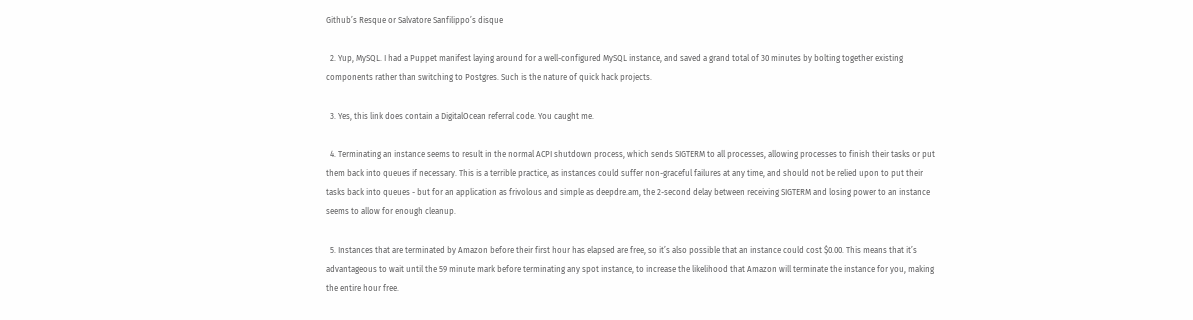Github’s Resque or Salvatore Sanfilippo’s disque

  2. Yup, MySQL. I had a Puppet manifest laying around for a well-configured MySQL instance, and saved a grand total of 30 minutes by bolting together existing components rather than switching to Postgres. Such is the nature of quick hack projects.

  3. Yes, this link does contain a DigitalOcean referral code. You caught me.

  4. Terminating an instance seems to result in the normal ACPI shutdown process, which sends SIGTERM to all processes, allowing processes to finish their tasks or put them back into queues if necessary. This is a terrible practice, as instances could suffer non-graceful failures at any time, and should not be relied upon to put their tasks back into queues - but for an application as frivolous and simple as deepdre.am, the 2-second delay between receiving SIGTERM and losing power to an instance seems to allow for enough cleanup.

  5. Instances that are terminated by Amazon before their first hour has elapsed are free, so it’s also possible that an instance could cost $0.00. This means that it’s advantageous to wait until the 59 minute mark before terminating any spot instance, to increase the likelihood that Amazon will terminate the instance for you, making the entire hour free.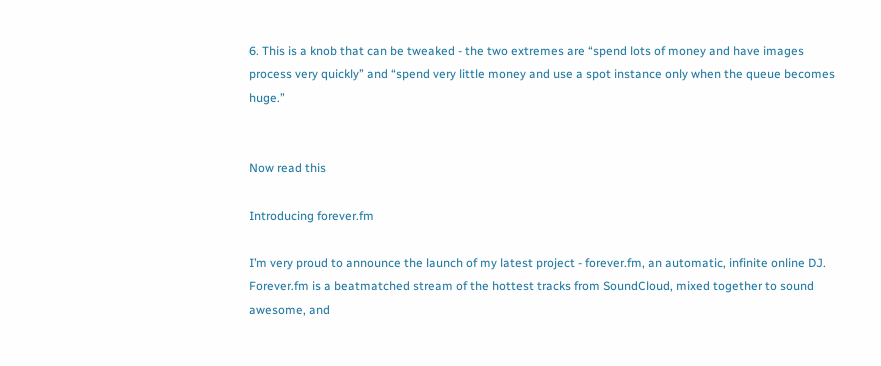6. This is a knob that can be tweaked - the two extremes are “spend lots of money and have images process very quickly” and “spend very little money and use a spot instance only when the queue becomes huge.”


Now read this

Introducing forever.fm

I’m very proud to announce the launch of my latest project - forever.fm, an automatic, infinite online DJ. Forever.fm is a beatmatched stream of the hottest tracks from SoundCloud, mixed together to sound awesome, and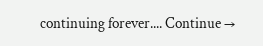continuing forever.... Continue →